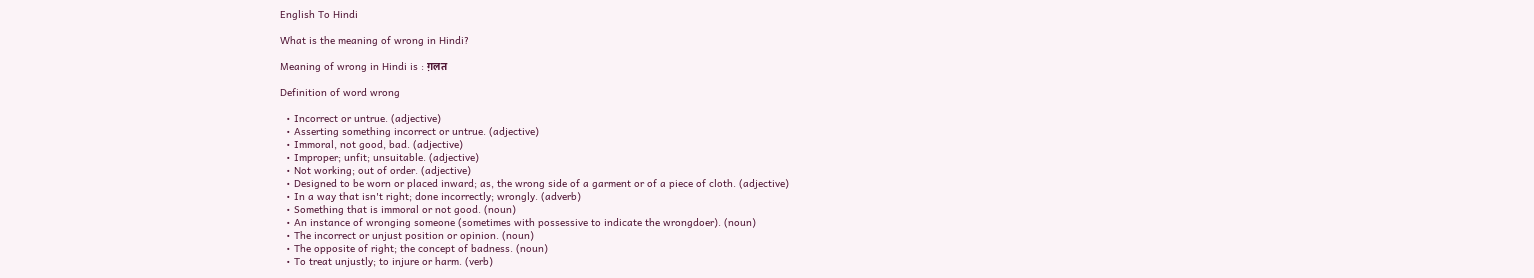English To Hindi

What is the meaning of wrong in Hindi?

Meaning of wrong in Hindi is : ग़लत

Definition of word wrong

  • Incorrect or untrue. (adjective)
  • Asserting something incorrect or untrue. (adjective)
  • Immoral, not good, bad. (adjective)
  • Improper; unfit; unsuitable. (adjective)
  • Not working; out of order. (adjective)
  • Designed to be worn or placed inward; as, the wrong side of a garment or of a piece of cloth. (adjective)
  • In a way that isn't right; done incorrectly; wrongly. (adverb)
  • Something that is immoral or not good. (noun)
  • An instance of wronging someone (sometimes with possessive to indicate the wrongdoer). (noun)
  • The incorrect or unjust position or opinion. (noun)
  • The opposite of right; the concept of badness. (noun)
  • To treat unjustly; to injure or harm. (verb)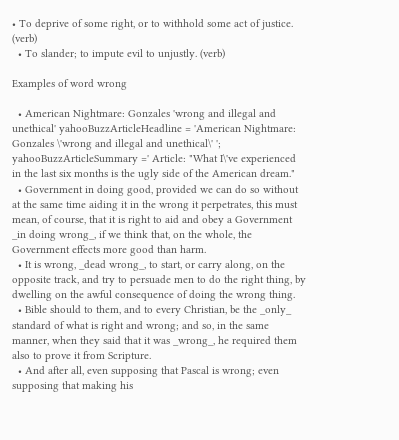• To deprive of some right, or to withhold some act of justice. (verb)
  • To slander; to impute evil to unjustly. (verb)

Examples of word wrong

  • American Nightmare: Gonzales 'wrong and illegal and unethical' yahooBuzzArticleHeadline = 'American Nightmare: Gonzales \'wrong and illegal and unethical\' '; yahooBuzzArticleSummary =' Article: "What I\'ve experienced in the last six months is the ugly side of the American dream."
  • Government in doing good, provided we can do so without at the same time aiding it in the wrong it perpetrates, this must mean, of course, that it is right to aid and obey a Government _in doing wrong_, if we think that, on the whole, the Government effects more good than harm.
  • It is wrong, _dead wrong_, to start, or carry along, on the opposite track, and try to persuade men to do the right thing, by dwelling on the awful consequence of doing the wrong thing.
  • Bible should to them, and to every Christian, be the _only_ standard of what is right and wrong; and so, in the same manner, when they said that it was _wrong_, he required them also to prove it from Scripture.
  • And after all, even supposing that Pascal is wrong; even supposing that making his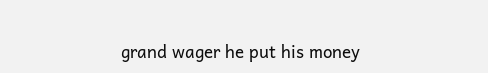grand wager he put his money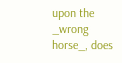upon the _wrong horse_, does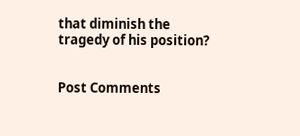that diminish the tragedy of his position?


Post Comments